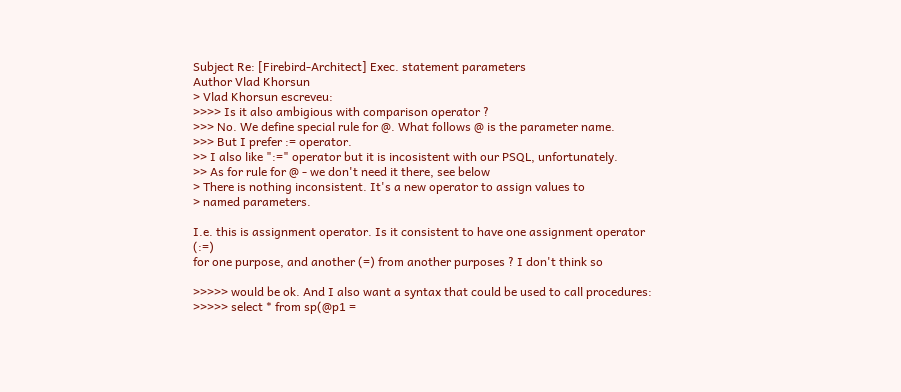Subject Re: [Firebird-Architect] Exec. statement parameters
Author Vlad Khorsun
> Vlad Khorsun escreveu:
>>>> Is it also ambigious with comparison operator ?
>>> No. We define special rule for @. What follows @ is the parameter name.
>>> But I prefer := operator.
>> I also like ":=" operator but it is incosistent with our PSQL, unfortunately.
>> As for rule for @ - we don't need it there, see below
> There is nothing inconsistent. It's a new operator to assign values to
> named parameters.

I.e. this is assignment operator. Is it consistent to have one assignment operator (:=)
for one purpose, and another (=) from another purposes ? I don't think so

>>>>> would be ok. And I also want a syntax that could be used to call procedures:
>>>>> select * from sp(@p1 =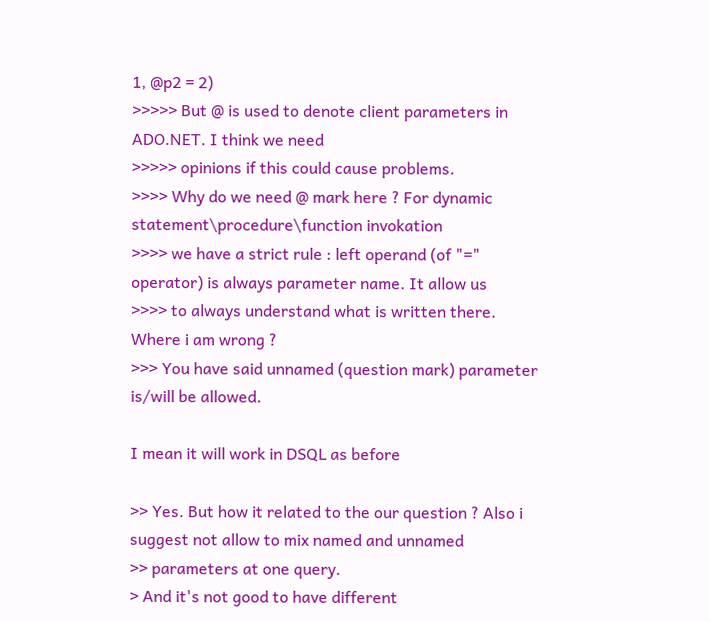1, @p2 = 2)
>>>>> But @ is used to denote client parameters in ADO.NET. I think we need
>>>>> opinions if this could cause problems.
>>>> Why do we need @ mark here ? For dynamic statement\procedure\function invokation
>>>> we have a strict rule : left operand (of "=" operator) is always parameter name. It allow us
>>>> to always understand what is written there. Where i am wrong ?
>>> You have said unnamed (question mark) parameter is/will be allowed.

I mean it will work in DSQL as before

>> Yes. But how it related to the our question ? Also i suggest not allow to mix named and unnamed
>> parameters at one query.
> And it's not good to have different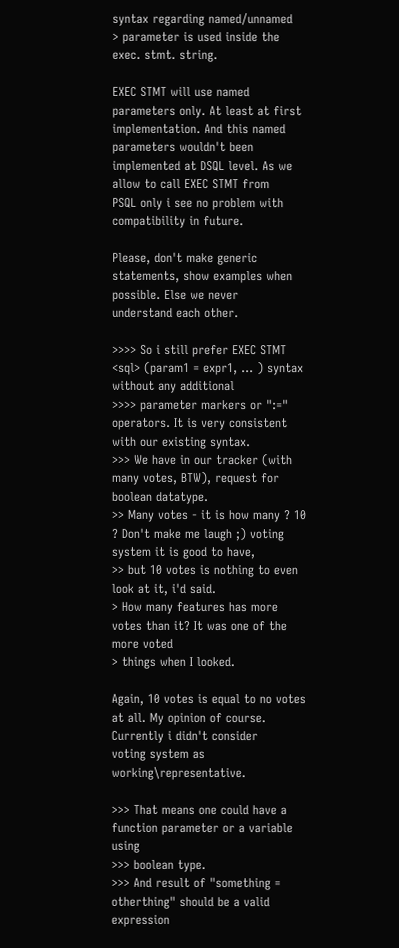syntax regarding named/unnamed
> parameter is used inside the exec. stmt. string.

EXEC STMT will use named parameters only. At least at first implementation. And this named
parameters wouldn't been implemented at DSQL level. As we allow to call EXEC STMT from
PSQL only i see no problem with compatibility in future.

Please, don't make generic statements, show examples when possible. Else we never
understand each other.

>>>> So i still prefer EXEC STMT <sql> (param1 = expr1, ... ) syntax without any additional
>>>> parameter markers or ":=" operators. It is very consistent with our existing syntax.
>>> We have in our tracker (with many votes, BTW), request for boolean datatype.
>> Many votes - it is how many ? 10 ? Don't make me laugh ;) voting system it is good to have,
>> but 10 votes is nothing to even look at it, i'd said.
> How many features has more votes than it? It was one of the more voted
> things when I looked.

Again, 10 votes is equal to no votes at all. My opinion of course. Currently i didn't consider
voting system as working\representative.

>>> That means one could have a function parameter or a variable using
>>> boolean type.
>>> And result of "something = otherthing" should be a valid expression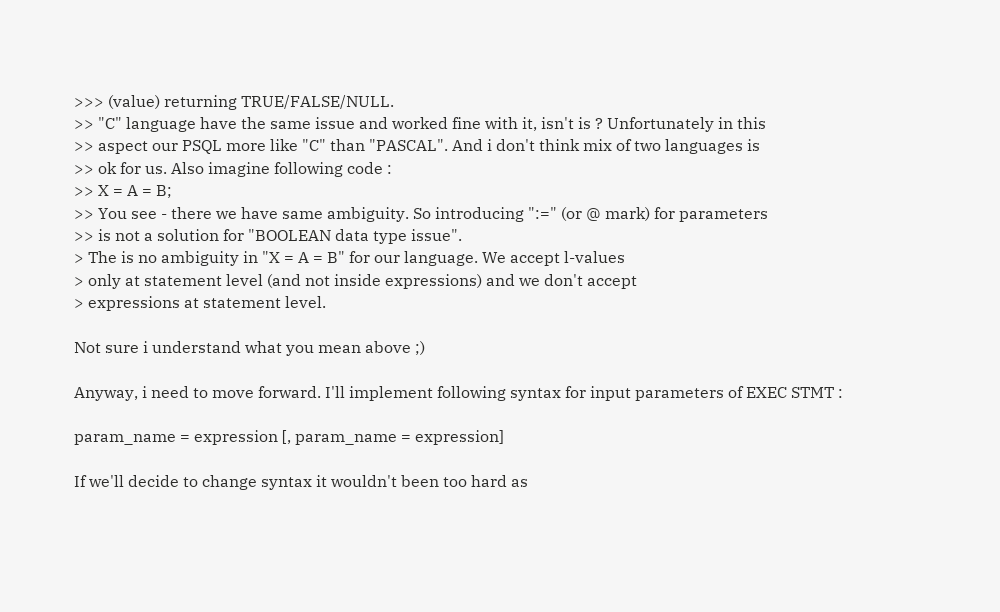>>> (value) returning TRUE/FALSE/NULL.
>> "C" language have the same issue and worked fine with it, isn't is ? Unfortunately in this
>> aspect our PSQL more like "C" than "PASCAL". And i don't think mix of two languages is
>> ok for us. Also imagine following code :
>> X = A = B;
>> You see - there we have same ambiguity. So introducing ":=" (or @ mark) for parameters
>> is not a solution for "BOOLEAN data type issue".
> The is no ambiguity in "X = A = B" for our language. We accept l-values
> only at statement level (and not inside expressions) and we don't accept
> expressions at statement level.

Not sure i understand what you mean above ;)

Anyway, i need to move forward. I'll implement following syntax for input parameters of EXEC STMT :

param_name = expression [, param_name = expression]

If we'll decide to change syntax it wouldn't been too hard as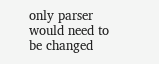only parser would need to be changed